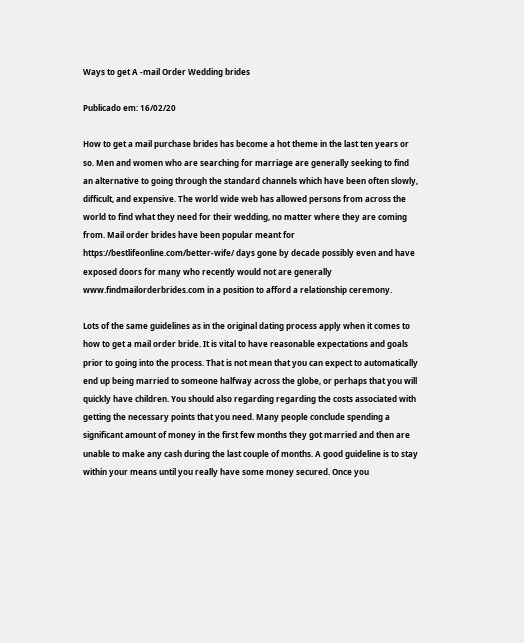Ways to get A -mail Order Wedding brides

Publicado em: 16/02/20

How to get a mail purchase brides has become a hot theme in the last ten years or so. Men and women who are searching for marriage are generally seeking to find an alternative to going through the standard channels which have been often slowly, difficult, and expensive. The world wide web has allowed persons from across the world to find what they need for their wedding, no matter where they are coming from. Mail order brides have been popular meant for https://bestlifeonline.com/better-wife/ days gone by decade possibly even and have exposed doors for many who recently would not are generally www.findmailorderbrides.com in a position to afford a relationship ceremony.

Lots of the same guidelines as in the original dating process apply when it comes to how to get a mail order bride. It is vital to have reasonable expectations and goals prior to going into the process. That is not mean that you can expect to automatically end up being married to someone halfway across the globe, or perhaps that you will quickly have children. You should also regarding regarding the costs associated with getting the necessary points that you need. Many people conclude spending a significant amount of money in the first few months they got married and then are unable to make any cash during the last couple of months. A good guideline is to stay within your means until you really have some money secured. Once you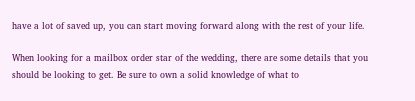have a lot of saved up, you can start moving forward along with the rest of your life.

When looking for a mailbox order star of the wedding, there are some details that you should be looking to get. Be sure to own a solid knowledge of what to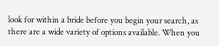look for within a bride before you begin your search, as there are a wide variety of options available. When you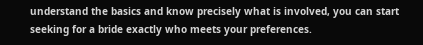understand the basics and know precisely what is involved, you can start seeking for a bride exactly who meets your preferences.